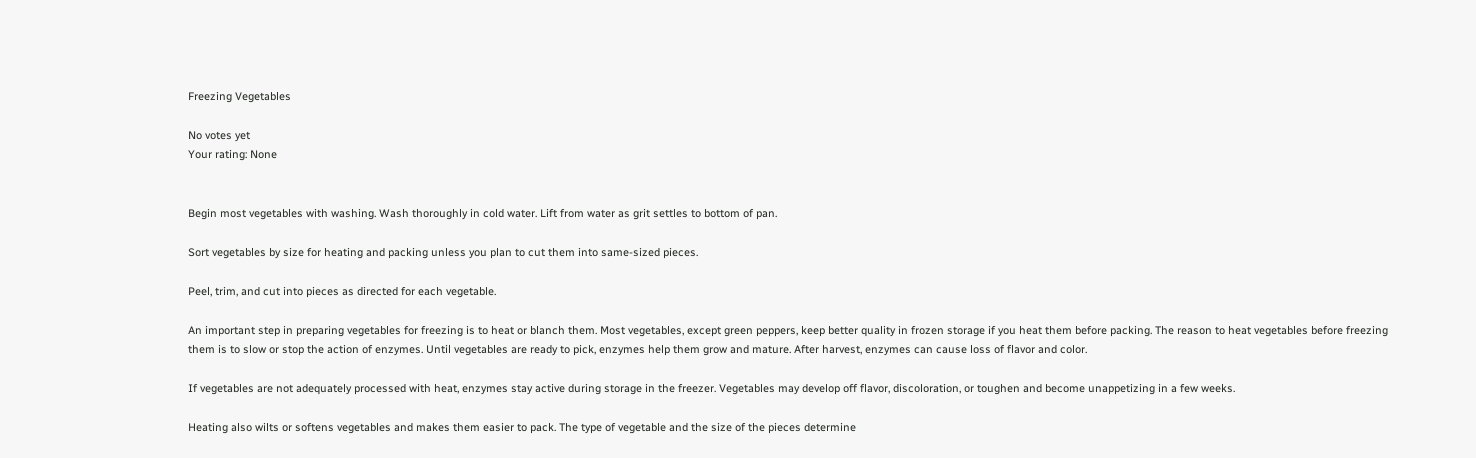Freezing Vegetables

No votes yet
Your rating: None


Begin most vegetables with washing. Wash thoroughly in cold water. Lift from water as grit settles to bottom of pan.

Sort vegetables by size for heating and packing unless you plan to cut them into same-sized pieces.

Peel, trim, and cut into pieces as directed for each vegetable.

An important step in preparing vegetables for freezing is to heat or blanch them. Most vegetables, except green peppers, keep better quality in frozen storage if you heat them before packing. The reason to heat vegetables before freezing them is to slow or stop the action of enzymes. Until vegetables are ready to pick, enzymes help them grow and mature. After harvest, enzymes can cause loss of flavor and color.

If vegetables are not adequately processed with heat, enzymes stay active during storage in the freezer. Vegetables may develop off flavor, discoloration, or toughen and become unappetizing in a few weeks.

Heating also wilts or softens vegetables and makes them easier to pack. The type of vegetable and the size of the pieces determine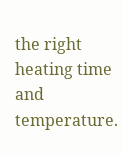the right heating time and temperature.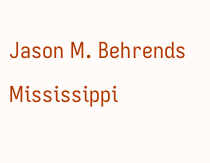Jason M. Behrends
Mississippi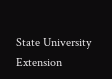State University Extension